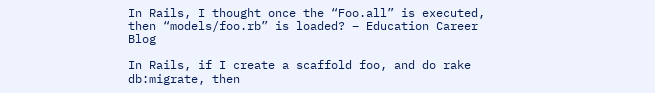In Rails, I thought once the “Foo.all” is executed, then “models/foo.rb” is loaded? – Education Career Blog

In Rails, if I create a scaffold foo, and do rake db:migrate, then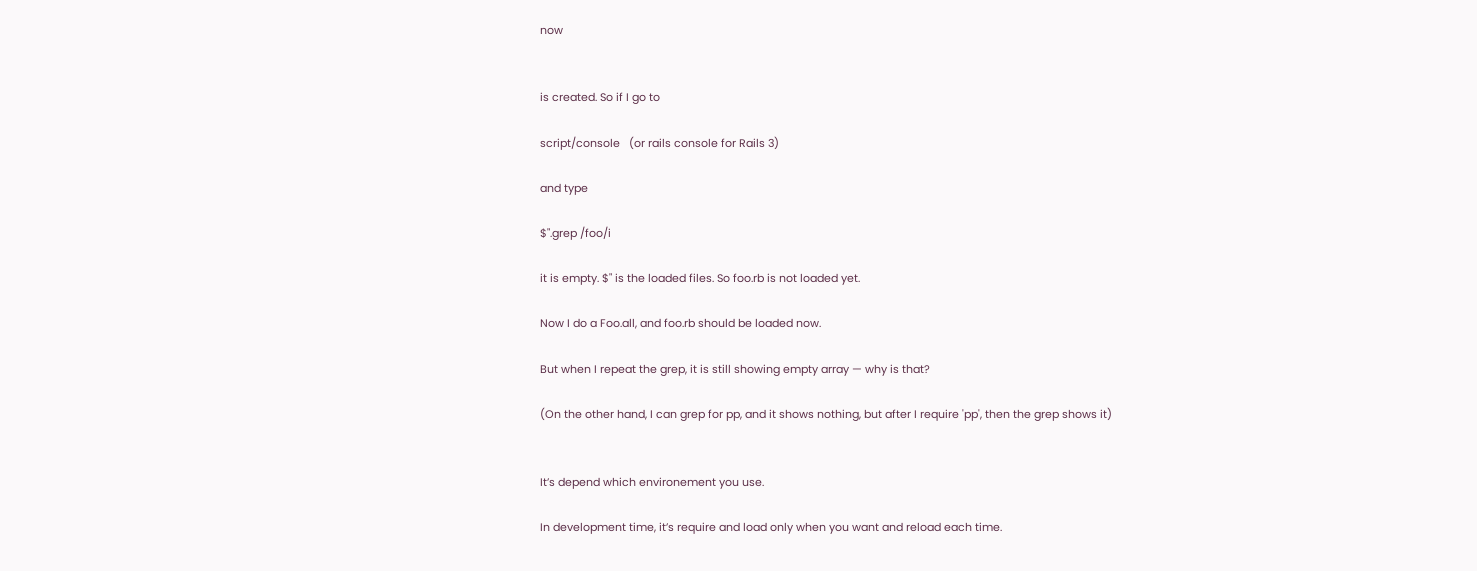now


is created. So if I go to

script/console   (or rails console for Rails 3)

and type

$".grep /foo/i

it is empty. $" is the loaded files. So foo.rb is not loaded yet.

Now I do a Foo.all, and foo.rb should be loaded now.

But when I repeat the grep, it is still showing empty array — why is that?

(On the other hand, I can grep for pp, and it shows nothing, but after I require 'pp', then the grep shows it)


It’s depend which environement you use.

In development time, it’s require and load only when you want and reload each time.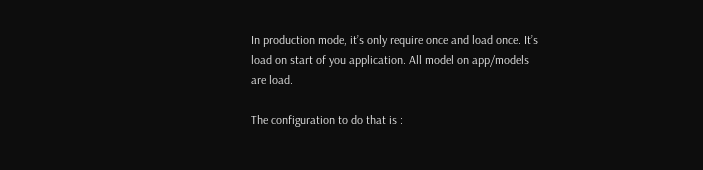In production mode, it’s only require once and load once. It’s load on start of you application. All model on app/models are load.

The configuration to do that is :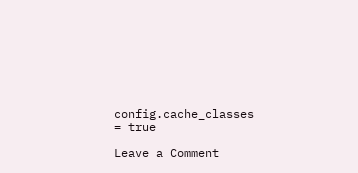config.cache_classes = true

Leave a Comment